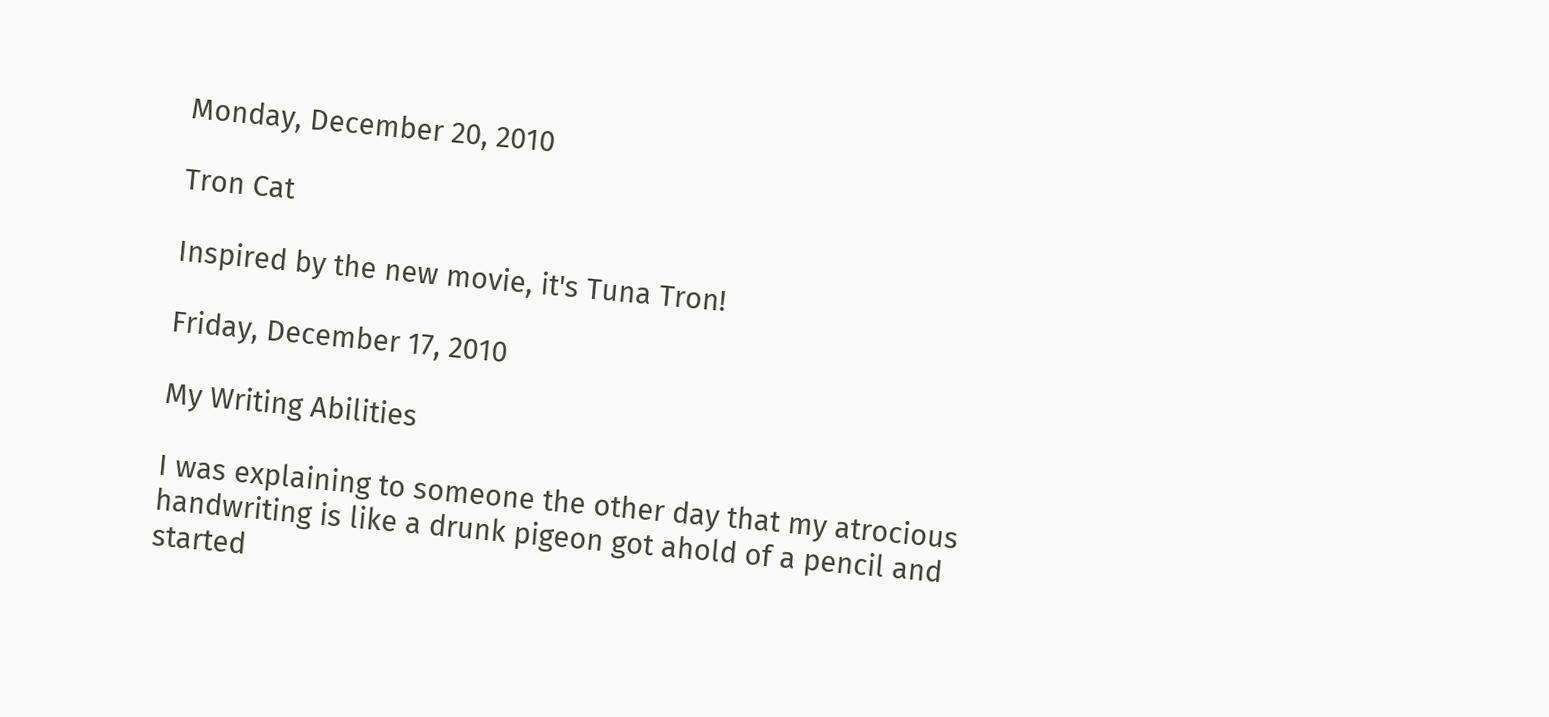Monday, December 20, 2010

Tron Cat

Inspired by the new movie, it's Tuna Tron!

Friday, December 17, 2010

My Writing Abilities

I was explaining to someone the other day that my atrocious handwriting is like a drunk pigeon got ahold of a pencil and started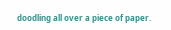doodling all over a piece of paper.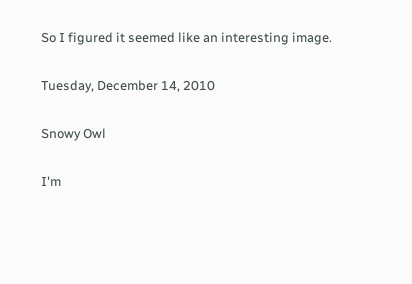So I figured it seemed like an interesting image.

Tuesday, December 14, 2010

Snowy Owl

I'm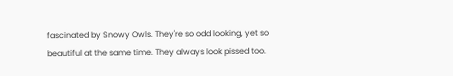fascinated by Snowy Owls. They're so odd looking, yet so beautiful at the same time. They always look pissed too.